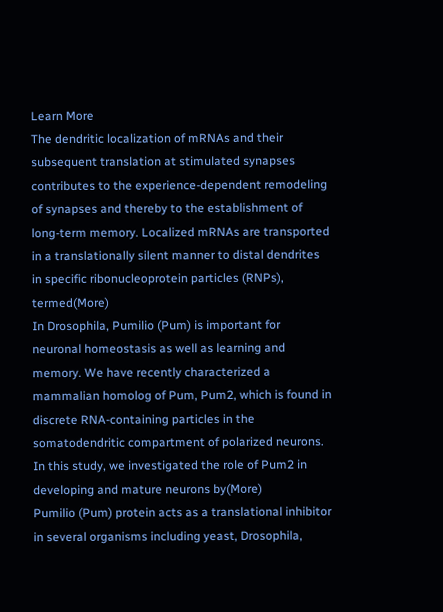Learn More
The dendritic localization of mRNAs and their subsequent translation at stimulated synapses contributes to the experience-dependent remodeling of synapses and thereby to the establishment of long-term memory. Localized mRNAs are transported in a translationally silent manner to distal dendrites in specific ribonucleoprotein particles (RNPs), termed(More)
In Drosophila, Pumilio (Pum) is important for neuronal homeostasis as well as learning and memory. We have recently characterized a mammalian homolog of Pum, Pum2, which is found in discrete RNA-containing particles in the somatodendritic compartment of polarized neurons. In this study, we investigated the role of Pum2 in developing and mature neurons by(More)
Pumilio (Pum) protein acts as a translational inhibitor in several organisms including yeast, Drosophila,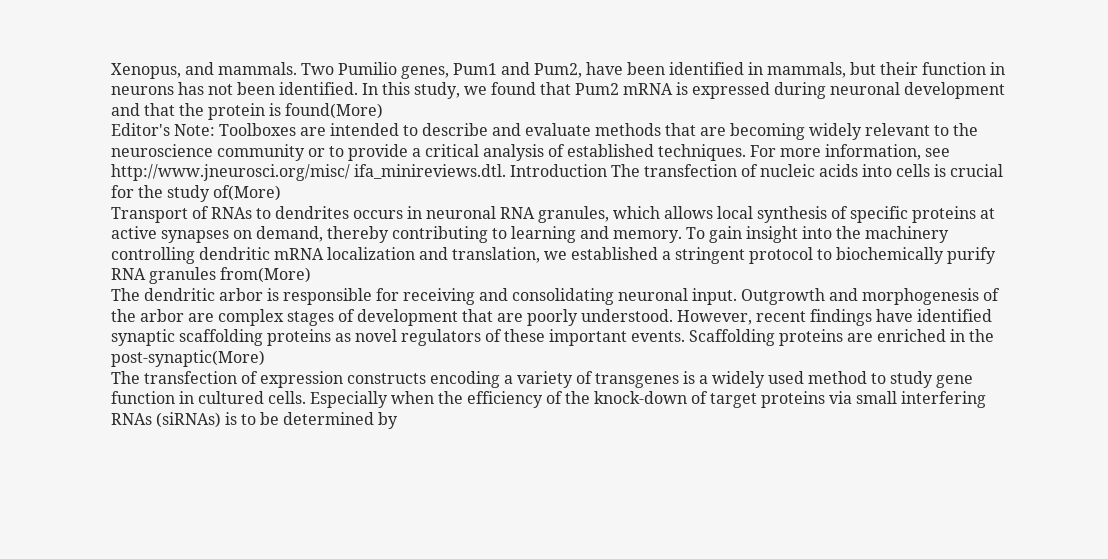Xenopus, and mammals. Two Pumilio genes, Pum1 and Pum2, have been identified in mammals, but their function in neurons has not been identified. In this study, we found that Pum2 mRNA is expressed during neuronal development and that the protein is found(More)
Editor's Note: Toolboxes are intended to describe and evaluate methods that are becoming widely relevant to the neuroscience community or to provide a critical analysis of established techniques. For more information, see http://www.jneurosci.org/misc/ ifa_minireviews.dtl. Introduction The transfection of nucleic acids into cells is crucial for the study of(More)
Transport of RNAs to dendrites occurs in neuronal RNA granules, which allows local synthesis of specific proteins at active synapses on demand, thereby contributing to learning and memory. To gain insight into the machinery controlling dendritic mRNA localization and translation, we established a stringent protocol to biochemically purify RNA granules from(More)
The dendritic arbor is responsible for receiving and consolidating neuronal input. Outgrowth and morphogenesis of the arbor are complex stages of development that are poorly understood. However, recent findings have identified synaptic scaffolding proteins as novel regulators of these important events. Scaffolding proteins are enriched in the post-synaptic(More)
The transfection of expression constructs encoding a variety of transgenes is a widely used method to study gene function in cultured cells. Especially when the efficiency of the knock-down of target proteins via small interfering RNAs (siRNAs) is to be determined by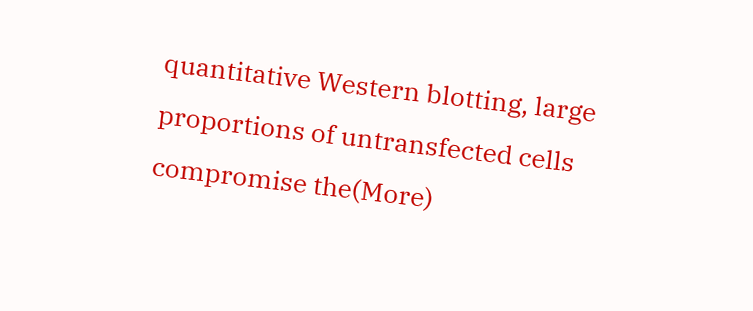quantitative Western blotting, large proportions of untransfected cells compromise the(More)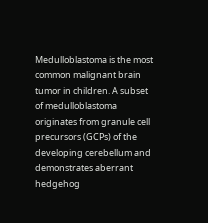Medulloblastoma is the most common malignant brain tumor in children. A subset of medulloblastoma originates from granule cell precursors (GCPs) of the developing cerebellum and demonstrates aberrant hedgehog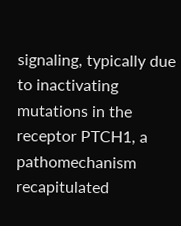signaling, typically due to inactivating mutations in the receptor PTCH1, a pathomechanism recapitulated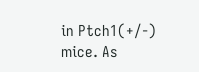in Ptch1(+/-) mice. As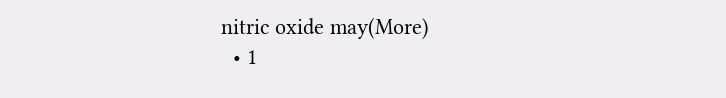nitric oxide may(More)
  • 1